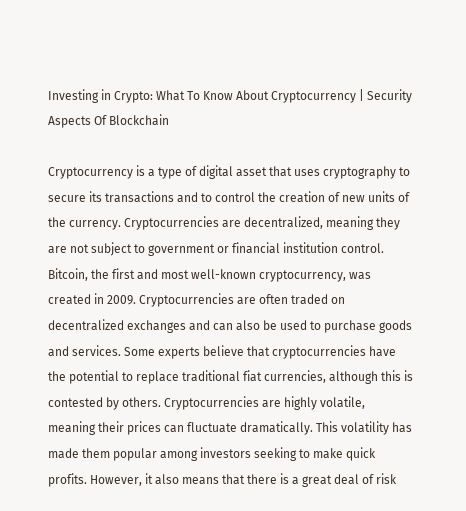Investing in Crypto: What To Know About Cryptocurrency | Security Aspects Of Blockchain

Cryptocurrency is a type of digital asset that uses cryptography to secure its transactions and to control the creation of new units of the currency. Cryptocurrencies are decentralized, meaning they are not subject to government or financial institution control. Bitcoin, the first and most well-known cryptocurrency, was created in 2009. Cryptocurrencies are often traded on decentralized exchanges and can also be used to purchase goods and services. Some experts believe that cryptocurrencies have the potential to replace traditional fiat currencies, although this is contested by others. Cryptocurrencies are highly volatile, meaning their prices can fluctuate dramatically. This volatility has made them popular among investors seeking to make quick profits. However, it also means that there is a great deal of risk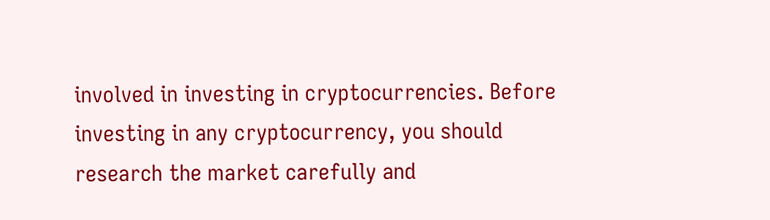involved in investing in cryptocurrencies. Before investing in any cryptocurrency, you should research the market carefully and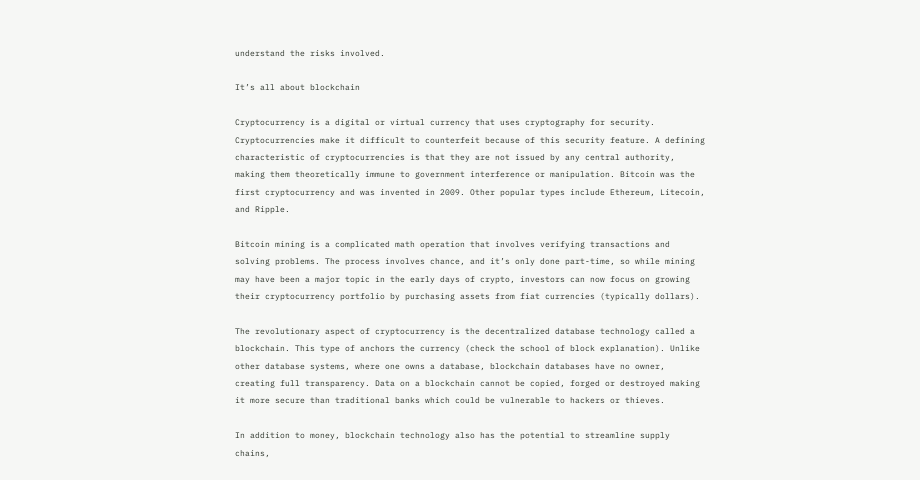understand the risks involved.

It’s all about blockchain

Cryptocurrency is a digital or virtual currency that uses cryptography for security. Cryptocurrencies make it difficult to counterfeit because of this security feature. A defining characteristic of cryptocurrencies is that they are not issued by any central authority, making them theoretically immune to government interference or manipulation. Bitcoin was the first cryptocurrency and was invented in 2009. Other popular types include Ethereum, Litecoin, and Ripple.

Bitcoin mining is a complicated math operation that involves verifying transactions and solving problems. The process involves chance, and it’s only done part-time, so while mining may have been a major topic in the early days of crypto, investors can now focus on growing their cryptocurrency portfolio by purchasing assets from fiat currencies (typically dollars).

The revolutionary aspect of cryptocurrency is the decentralized database technology called a blockchain. This type of anchors the currency (check the school of block explanation). Unlike other database systems, where one owns a database, blockchain databases have no owner, creating full transparency. Data on a blockchain cannot be copied, forged or destroyed making it more secure than traditional banks which could be vulnerable to hackers or thieves.

In addition to money, blockchain technology also has the potential to streamline supply chains,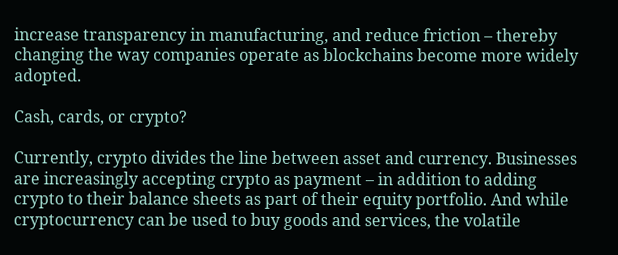increase transparency in manufacturing, and reduce friction – thereby changing the way companies operate as blockchains become more widely adopted.

Cash, cards, or crypto?

Currently, crypto divides the line between asset and currency. Businesses are increasingly accepting crypto as payment – in addition to adding crypto to their balance sheets as part of their equity portfolio. And while cryptocurrency can be used to buy goods and services, the volatile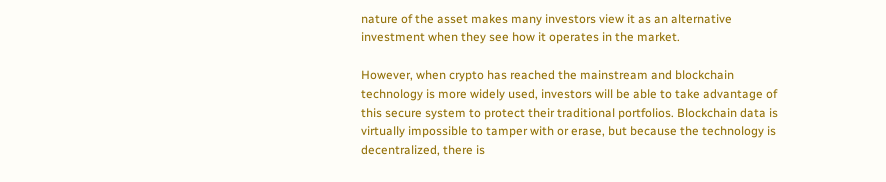nature of the asset makes many investors view it as an alternative investment when they see how it operates in the market.

However, when crypto has reached the mainstream and blockchain technology is more widely used, investors will be able to take advantage of this secure system to protect their traditional portfolios. Blockchain data is virtually impossible to tamper with or erase, but because the technology is decentralized, there is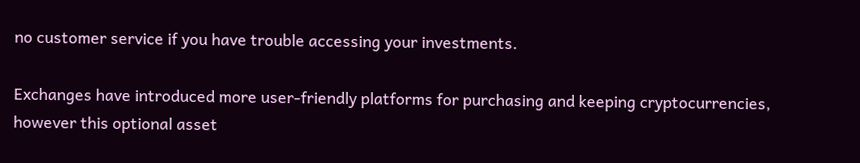no customer service if you have trouble accessing your investments.

Exchanges have introduced more user-friendly platforms for purchasing and keeping cryptocurrencies, however this optional asset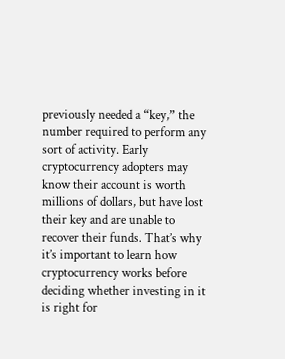previously needed a “key,” the number required to perform any sort of activity. Early cryptocurrency adopters may know their account is worth millions of dollars, but have lost their key and are unable to recover their funds. That’s why it’s important to learn how cryptocurrency works before deciding whether investing in it is right for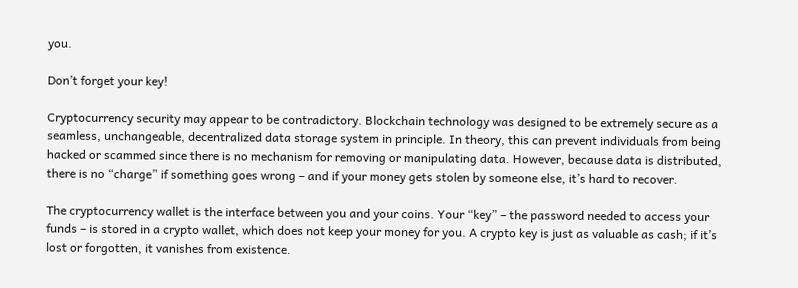you.

Don’t forget your key!

Cryptocurrency security may appear to be contradictory. Blockchain technology was designed to be extremely secure as a seamless, unchangeable, decentralized data storage system in principle. In theory, this can prevent individuals from being hacked or scammed since there is no mechanism for removing or manipulating data. However, because data is distributed, there is no “charge” if something goes wrong – and if your money gets stolen by someone else, it’s hard to recover.

The cryptocurrency wallet is the interface between you and your coins. Your “key” – the password needed to access your funds – is stored in a crypto wallet, which does not keep your money for you. A crypto key is just as valuable as cash; if it’s lost or forgotten, it vanishes from existence.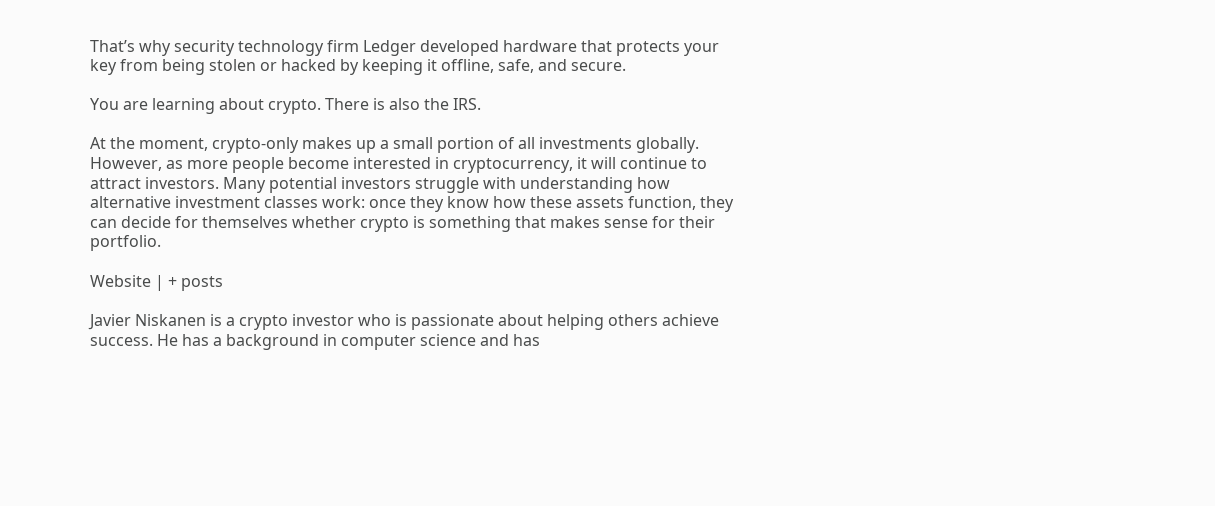That’s why security technology firm Ledger developed hardware that protects your key from being stolen or hacked by keeping it offline, safe, and secure.

You are learning about crypto. There is also the IRS.

At the moment, crypto-only makes up a small portion of all investments globally. However, as more people become interested in cryptocurrency, it will continue to attract investors. Many potential investors struggle with understanding how alternative investment classes work: once they know how these assets function, they can decide for themselves whether crypto is something that makes sense for their portfolio.

Website | + posts

Javier Niskanen is a crypto investor who is passionate about helping others achieve success. He has a background in computer science and has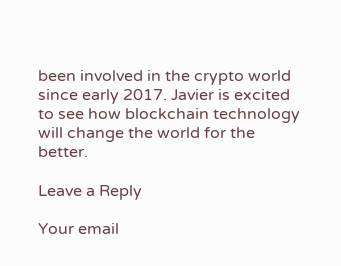been involved in the crypto world since early 2017. Javier is excited to see how blockchain technology will change the world for the better.

Leave a Reply

Your email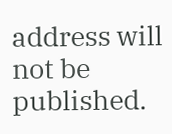address will not be published.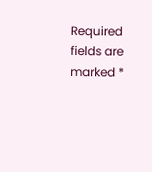Required fields are marked *